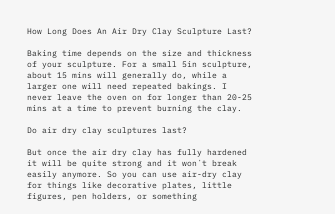How Long Does An Air Dry Clay Sculpture Last?

Baking time depends on the size and thickness of your sculpture. For a small 5in sculpture, about 15 mins will generally do, while a larger one will need repeated bakings. I never leave the oven on for longer than 20-25 mins at a time to prevent burning the clay.

Do air dry clay sculptures last?

But once the air dry clay has fully hardened it will be quite strong and it won´t break easily anymore. So you can use air-dry clay for things like decorative plates, little figures, pen holders, or something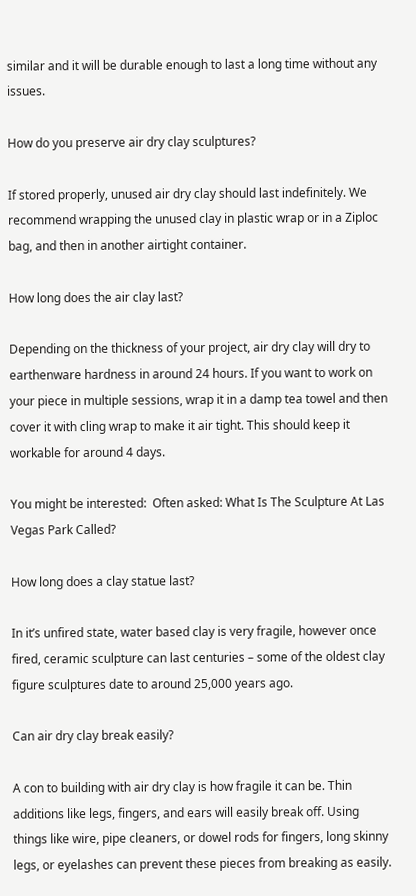similar and it will be durable enough to last a long time without any issues.

How do you preserve air dry clay sculptures?

If stored properly, unused air dry clay should last indefinitely. We recommend wrapping the unused clay in plastic wrap or in a Ziploc bag, and then in another airtight container.

How long does the air clay last?

Depending on the thickness of your project, air dry clay will dry to earthenware hardness in around 24 hours. If you want to work on your piece in multiple sessions, wrap it in a damp tea towel and then cover it with cling wrap to make it air tight. This should keep it workable for around 4 days.

You might be interested:  Often asked: What Is The Sculpture At Las Vegas Park Called?

How long does a clay statue last?

In it’s unfired state, water based clay is very fragile, however once fired, ceramic sculpture can last centuries – some of the oldest clay figure sculptures date to around 25,000 years ago.

Can air dry clay break easily?

A con to building with air dry clay is how fragile it can be. Thin additions like legs, fingers, and ears will easily break off. Using things like wire, pipe cleaners, or dowel rods for fingers, long skinny legs, or eyelashes can prevent these pieces from breaking as easily.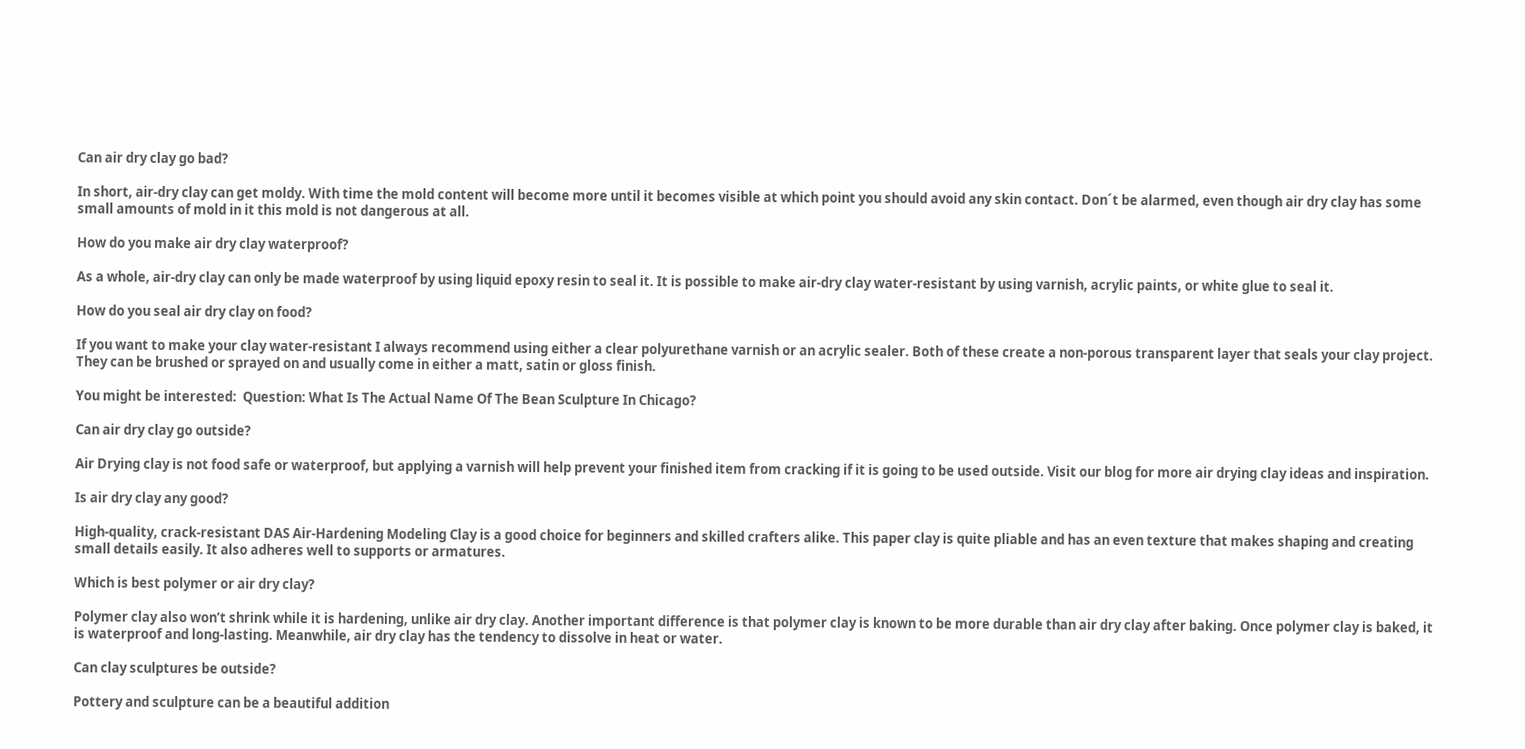Can air dry clay go bad?

In short, air-dry clay can get moldy. With time the mold content will become more until it becomes visible at which point you should avoid any skin contact. Don´t be alarmed, even though air dry clay has some small amounts of mold in it this mold is not dangerous at all.

How do you make air dry clay waterproof?

As a whole, air-dry clay can only be made waterproof by using liquid epoxy resin to seal it. It is possible to make air-dry clay water-resistant by using varnish, acrylic paints, or white glue to seal it.

How do you seal air dry clay on food?

If you want to make your clay water-resistant I always recommend using either a clear polyurethane varnish or an acrylic sealer. Both of these create a non-porous transparent layer that seals your clay project. They can be brushed or sprayed on and usually come in either a matt, satin or gloss finish.

You might be interested:  Question: What Is The Actual Name Of The Bean Sculpture In Chicago?

Can air dry clay go outside?

Air Drying clay is not food safe or waterproof, but applying a varnish will help prevent your finished item from cracking if it is going to be used outside. Visit our blog for more air drying clay ideas and inspiration.

Is air dry clay any good?

High-quality, crack-resistant DAS Air-Hardening Modeling Clay is a good choice for beginners and skilled crafters alike. This paper clay is quite pliable and has an even texture that makes shaping and creating small details easily. It also adheres well to supports or armatures.

Which is best polymer or air dry clay?

Polymer clay also won’t shrink while it is hardening, unlike air dry clay. Another important difference is that polymer clay is known to be more durable than air dry clay after baking. Once polymer clay is baked, it is waterproof and long-lasting. Meanwhile, air dry clay has the tendency to dissolve in heat or water.

Can clay sculptures be outside?

Pottery and sculpture can be a beautiful addition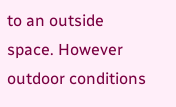to an outside space. However outdoor conditions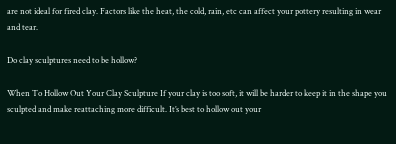are not ideal for fired clay. Factors like the heat, the cold, rain, etc can affect your pottery resulting in wear and tear.

Do clay sculptures need to be hollow?

When To Hollow Out Your Clay Sculpture If your clay is too soft, it will be harder to keep it in the shape you sculpted and make reattaching more difficult. It’s best to hollow out your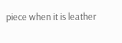piece when it is leather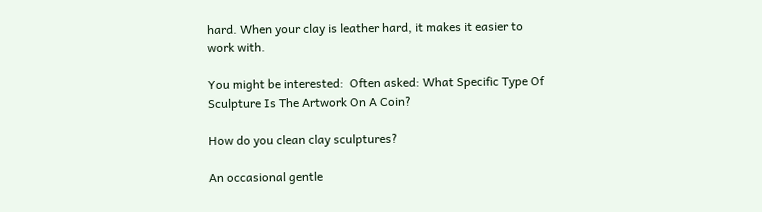hard. When your clay is leather hard, it makes it easier to work with.

You might be interested:  Often asked: What Specific Type Of Sculpture Is The Artwork On A Coin?

How do you clean clay sculptures?

An occasional gentle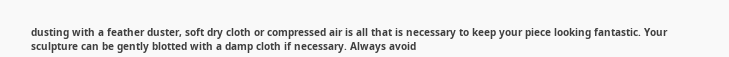dusting with a feather duster, soft dry cloth or compressed air is all that is necessary to keep your piece looking fantastic. Your sculpture can be gently blotted with a damp cloth if necessary. Always avoid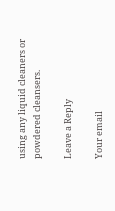using any liquid cleaners or powdered cleansers.

Leave a Reply

Your email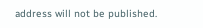address will not be published.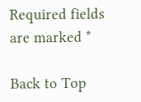Required fields are marked *

Back to Top